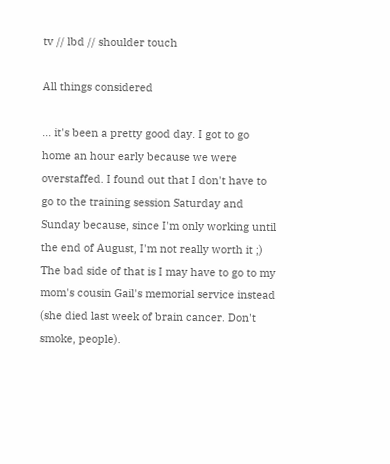tv // lbd // shoulder touch

All things considered

... it's been a pretty good day. I got to go home an hour early because we were overstaffed. I found out that I don't have to go to the training session Saturday and Sunday because, since I'm only working until the end of August, I'm not really worth it ;) The bad side of that is I may have to go to my mom's cousin Gail's memorial service instead (she died last week of brain cancer. Don't smoke, people).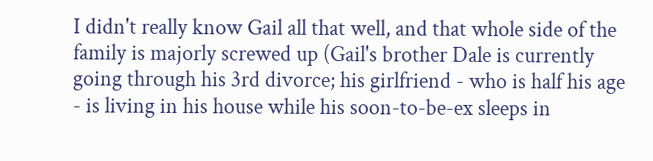I didn't really know Gail all that well, and that whole side of the family is majorly screwed up (Gail's brother Dale is currently going through his 3rd divorce; his girlfriend - who is half his age - is living in his house while his soon-to-be-ex sleeps in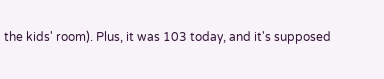the kids' room). Plus, it was 103 today, and it's supposed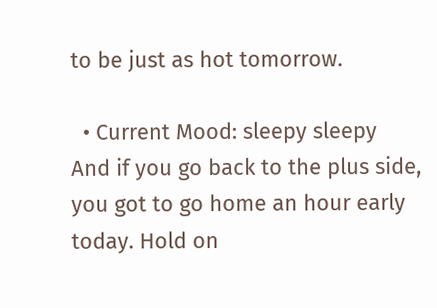to be just as hot tomorrow.

  • Current Mood: sleepy sleepy
And if you go back to the plus side, you got to go home an hour early today. Hold on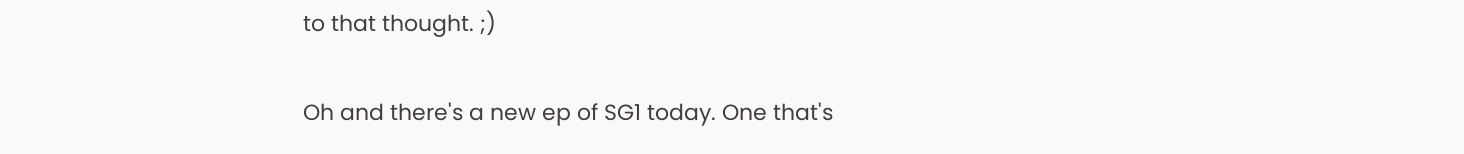to that thought. ;)

Oh and there's a new ep of SG1 today. One that's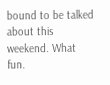bound to be talked about this weekend. What fun.